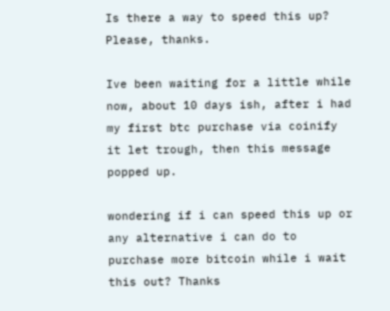Is there a way to speed this up? Please, thanks.

Ive been waiting for a little while now, about 10 days ish, after i had my first btc purchase via coinify it let trough, then this message popped up.

wondering if i can speed this up or any alternative i can do to purchase more bitcoin while i wait this out? Thanks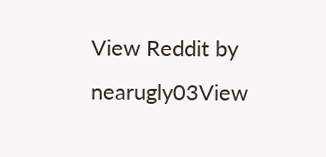View Reddit by nearugly03View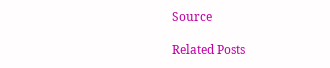Source

Related Posts